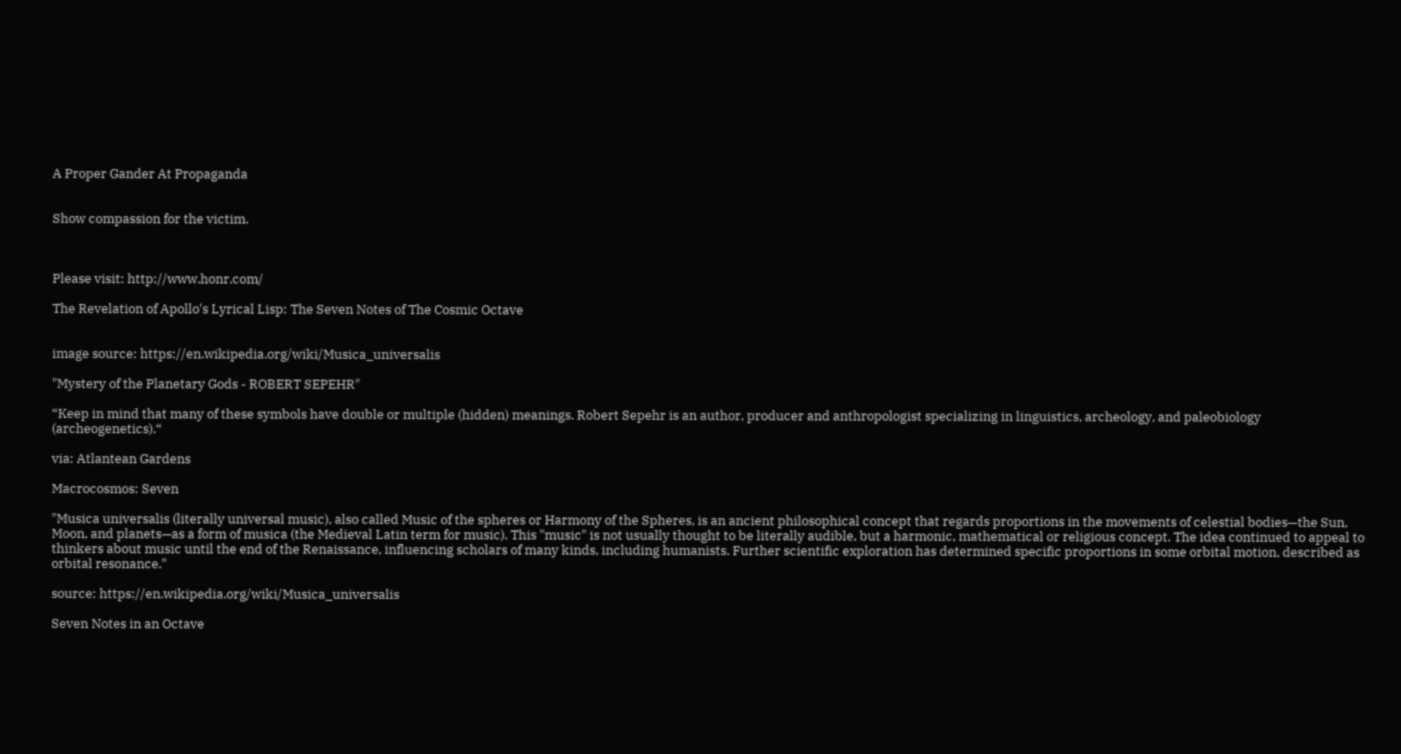A Proper Gander At Propaganda


Show compassion for the victim.



Please visit: http://www.honr.com/

The Revelation of Apollo's Lyrical Lisp: The Seven Notes of The Cosmic Octave


image source: https://en.wikipedia.org/wiki/Musica_universalis

"Mystery of the Planetary Gods - ROBERT SEPEHR"

“Keep in mind that many of these symbols have double or multiple (hidden) meanings. Robert Sepehr is an author, producer and anthropologist specializing in linguistics, archeology, and paleobiology (archeogenetics).“

via: Atlantean Gardens

Macrocosmos: Seven

"Musica universalis (literally universal music), also called Music of the spheres or Harmony of the Spheres, is an ancient philosophical concept that regards proportions in the movements of celestial bodies—the Sun, Moon, and planets—as a form of musica (the Medieval Latin term for music). This "music" is not usually thought to be literally audible, but a harmonic, mathematical or religious concept. The idea continued to appeal to thinkers about music until the end of the Renaissance, influencing scholars of many kinds, including humanists. Further scientific exploration has determined specific proportions in some orbital motion, described as orbital resonance."

source: https://en.wikipedia.org/wiki/Musica_universalis

Seven Notes in an Octave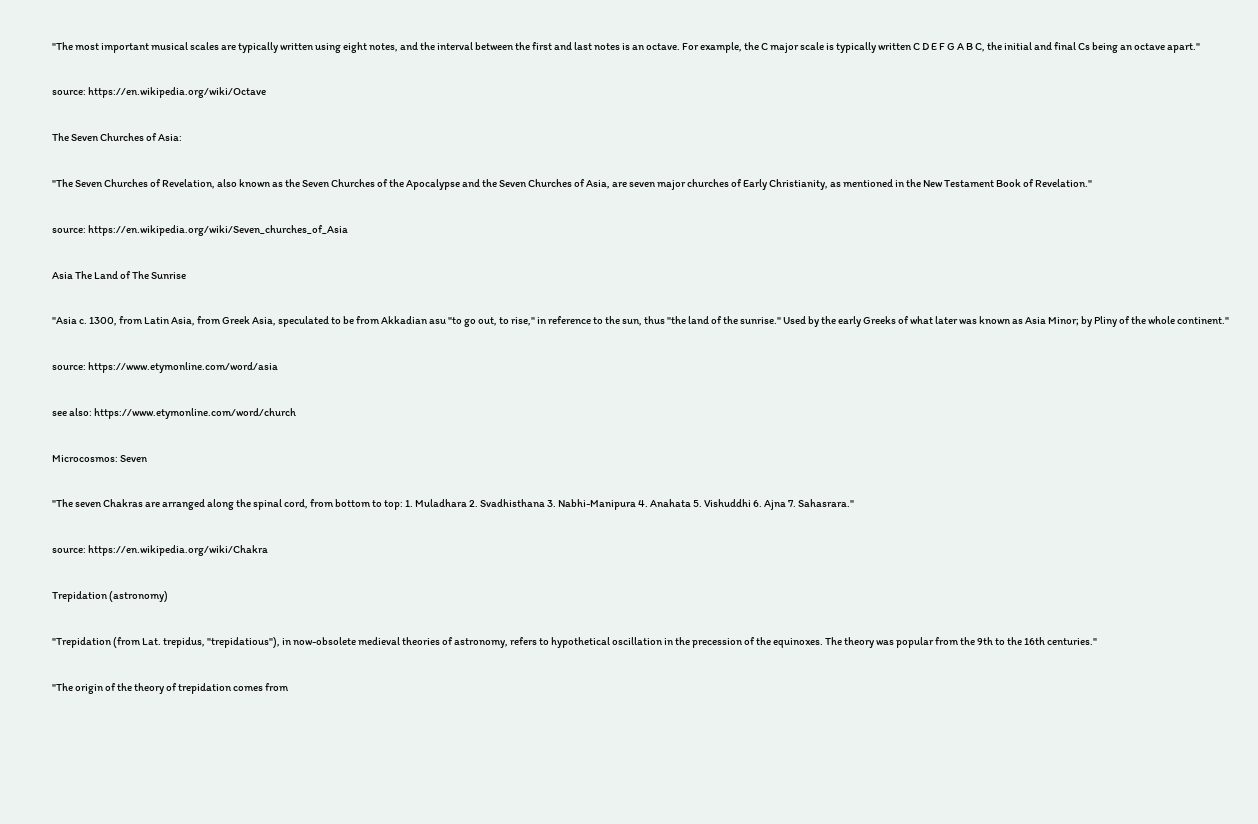"The most important musical scales are typically written using eight notes, and the interval between the first and last notes is an octave. For example, the C major scale is typically written C D E F G A B C, the initial and final Cs being an octave apart."

source: https://en.wikipedia.org/wiki/Octave

The Seven Churches of Asia:

"The Seven Churches of Revelation, also known as the Seven Churches of the Apocalypse and the Seven Churches of Asia, are seven major churches of Early Christianity, as mentioned in the New Testament Book of Revelation."

source: https://en.wikipedia.org/wiki/Seven_churches_of_Asia

Asia The Land of The Sunrise

"Asia c. 1300, from Latin Asia, from Greek Asia, speculated to be from Akkadian asu "to go out, to rise," in reference to the sun, thus "the land of the sunrise." Used by the early Greeks of what later was known as Asia Minor; by Pliny of the whole continent."

source: https://www.etymonline.com/word/asia

see also: https://www.etymonline.com/word/church

Microcosmos: Seven

"The seven Chakras are arranged along the spinal cord, from bottom to top: 1. Muladhara 2. Svadhisthana 3. Nabhi-Manipura 4. Anahata 5. Vishuddhi 6. Ajna 7. Sahasrara."

source: https://en.wikipedia.org/wiki/Chakra

Trepidation (astronomy)

"Trepidation (from Lat. trepidus, "trepidatious"), in now-obsolete medieval theories of astronomy, refers to hypothetical oscillation in the precession of the equinoxes. The theory was popular from the 9th to the 16th centuries."

"The origin of the theory of trepidation comes from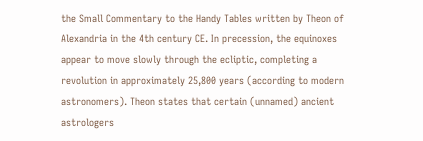the Small Commentary to the Handy Tables written by Theon of Alexandria in the 4th century CE. In precession, the equinoxes appear to move slowly through the ecliptic, completing a revolution in approximately 25,800 years (according to modern astronomers). Theon states that certain (unnamed) ancient astrologers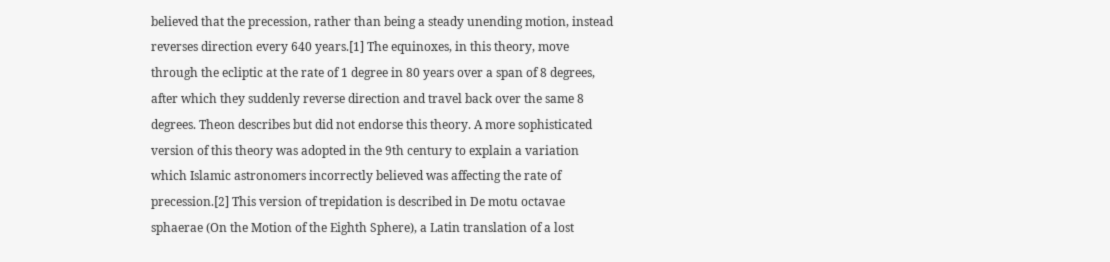believed that the precession, rather than being a steady unending motion, instead reverses direction every 640 years.[1] The equinoxes, in this theory, move through the ecliptic at the rate of 1 degree in 80 years over a span of 8 degrees, after which they suddenly reverse direction and travel back over the same 8 degrees. Theon describes but did not endorse this theory. A more sophisticated version of this theory was adopted in the 9th century to explain a variation which Islamic astronomers incorrectly believed was affecting the rate of precession.[2] This version of trepidation is described in De motu octavae sphaerae (On the Motion of the Eighth Sphere), a Latin translation of a lost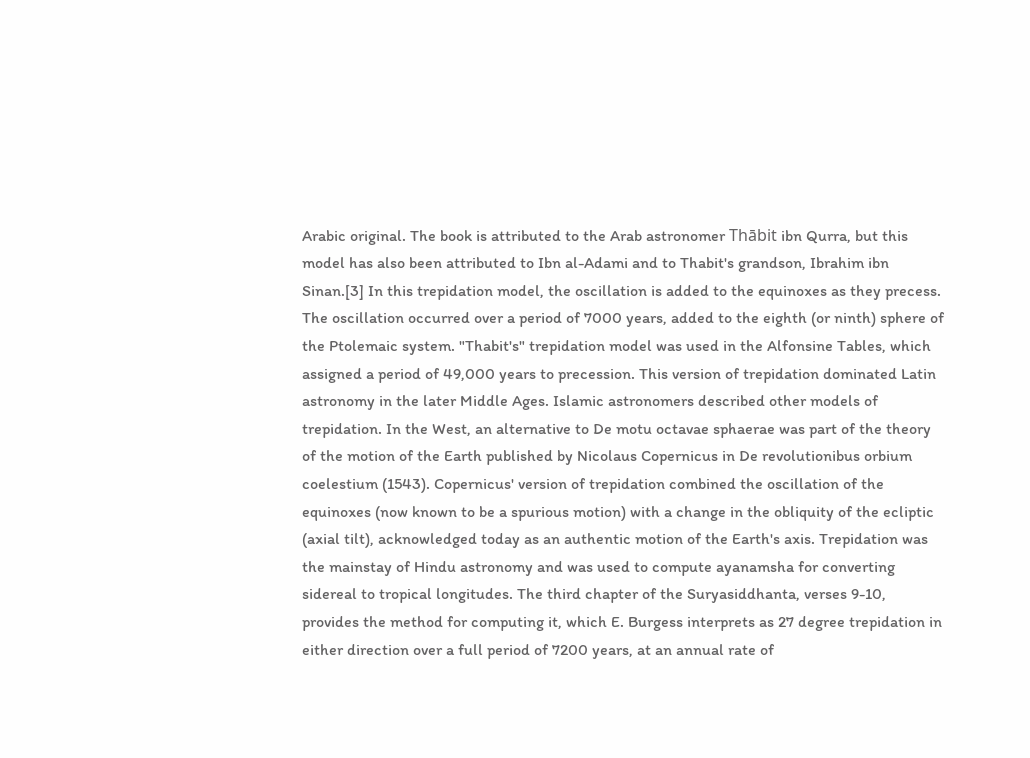Arabic original. The book is attributed to the Arab astronomer Thābit ibn Qurra, but this model has also been attributed to Ibn al-Adami and to Thabit's grandson, Ibrahim ibn Sinan.[3] In this trepidation model, the oscillation is added to the equinoxes as they precess. The oscillation occurred over a period of 7000 years, added to the eighth (or ninth) sphere of the Ptolemaic system. "Thabit's" trepidation model was used in the Alfonsine Tables, which assigned a period of 49,000 years to precession. This version of trepidation dominated Latin astronomy in the later Middle Ages. Islamic astronomers described other models of trepidation. In the West, an alternative to De motu octavae sphaerae was part of the theory of the motion of the Earth published by Nicolaus Copernicus in De revolutionibus orbium coelestium (1543). Copernicus' version of trepidation combined the oscillation of the equinoxes (now known to be a spurious motion) with a change in the obliquity of the ecliptic (axial tilt), acknowledged today as an authentic motion of the Earth's axis. Trepidation was the mainstay of Hindu astronomy and was used to compute ayanamsha for converting sidereal to tropical longitudes. The third chapter of the Suryasiddhanta, verses 9-10, provides the method for computing it, which E. Burgess interprets as 27 degree trepidation in either direction over a full period of 7200 years, at an annual rate of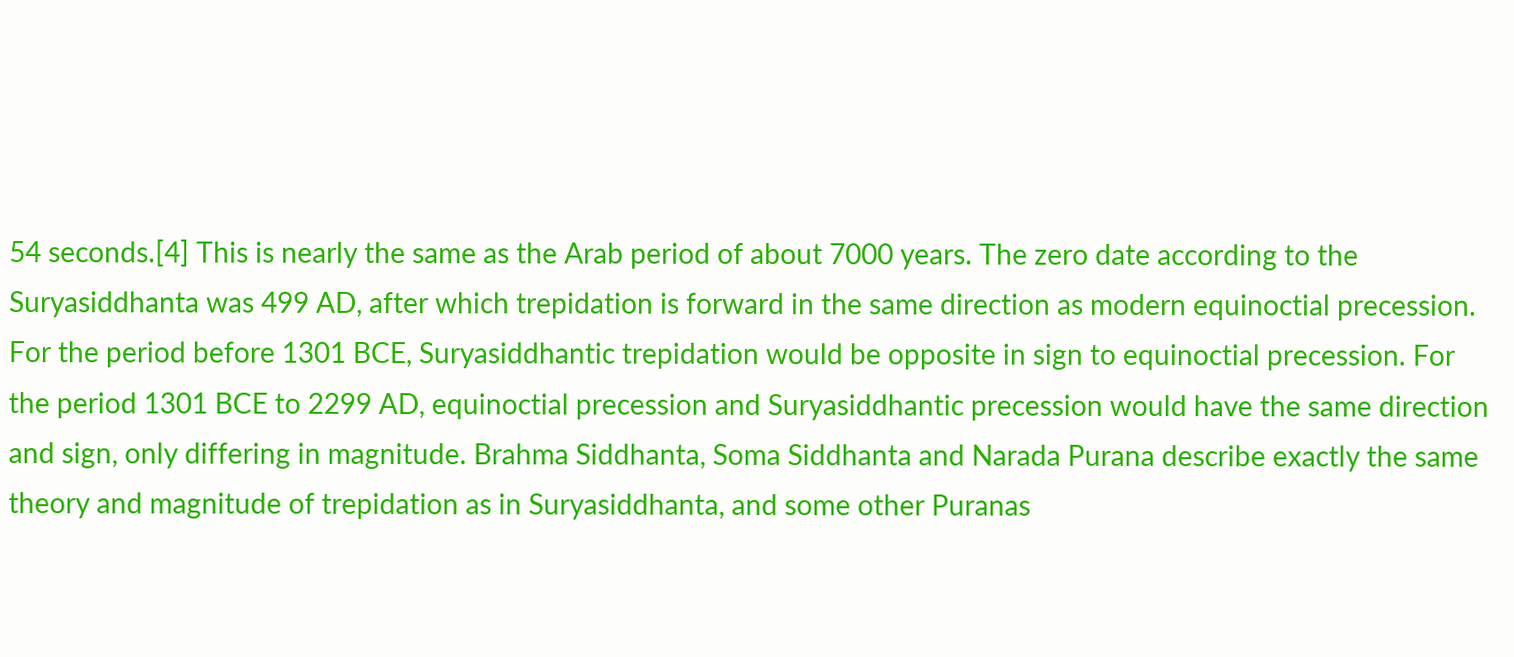54 seconds.[4] This is nearly the same as the Arab period of about 7000 years. The zero date according to the Suryasiddhanta was 499 AD, after which trepidation is forward in the same direction as modern equinoctial precession. For the period before 1301 BCE, Suryasiddhantic trepidation would be opposite in sign to equinoctial precession. For the period 1301 BCE to 2299 AD, equinoctial precession and Suryasiddhantic precession would have the same direction and sign, only differing in magnitude. Brahma Siddhanta, Soma Siddhanta and Narada Purana describe exactly the same theory and magnitude of trepidation as in Suryasiddhanta, and some other Puranas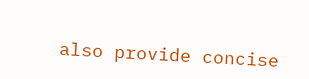also provide concise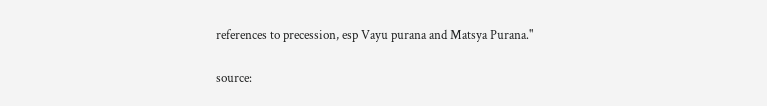references to precession, esp Vayu purana and Matsya Purana."

source: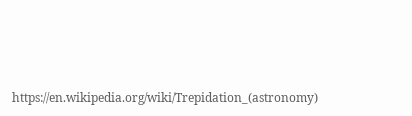https://en.wikipedia.org/wiki/Trepidation_(astronomy)